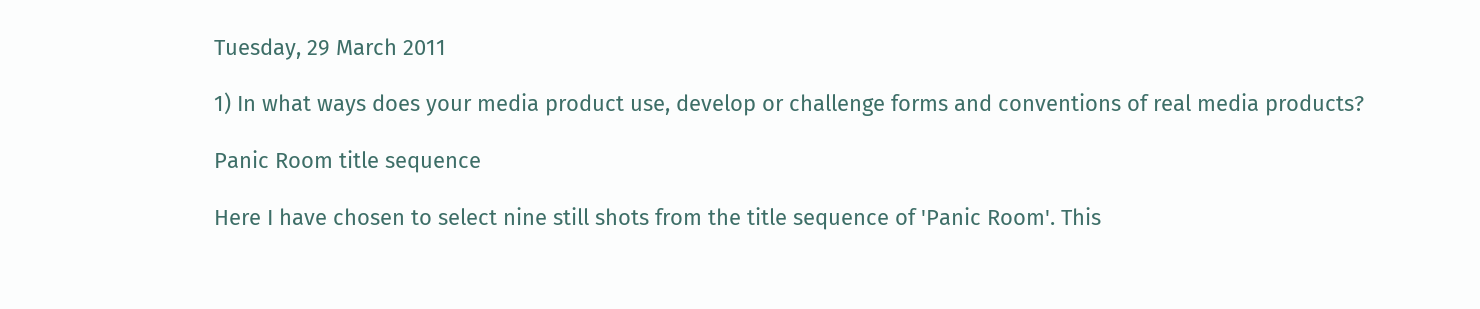Tuesday, 29 March 2011

1) In what ways does your media product use, develop or challenge forms and conventions of real media products?

Panic Room title sequence

Here I have chosen to select nine still shots from the title sequence of 'Panic Room'. This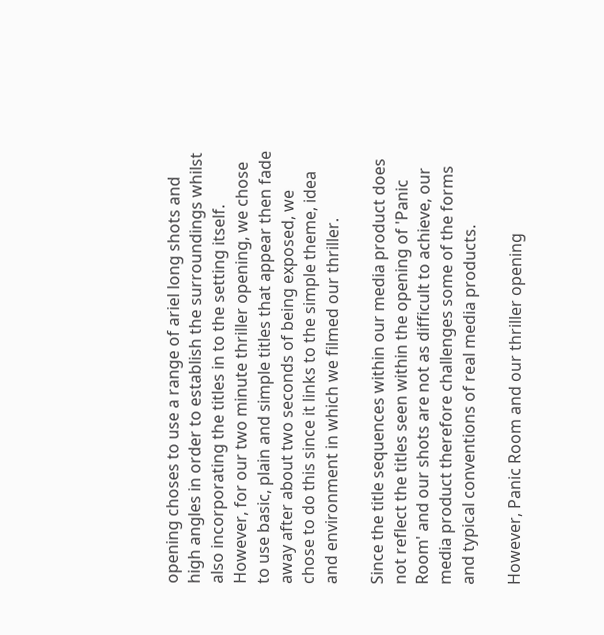opening choses to use a range of ariel long shots and high angles in order to establish the surroundings whilst also incorporating the titles in to the setting itself. However, for our two minute thriller opening, we chose to use basic, plain and simple titles that appear then fade away after about two seconds of being exposed, we chose to do this since it links to the simple theme, idea and environment in which we filmed our thriller.

Since the title sequences within our media product does not reflect the titles seen within the opening of 'Panic Room' and our shots are not as difficult to achieve, our media product therefore challenges some of the forms and typical conventions of real media products.

However, Panic Room and our thriller opening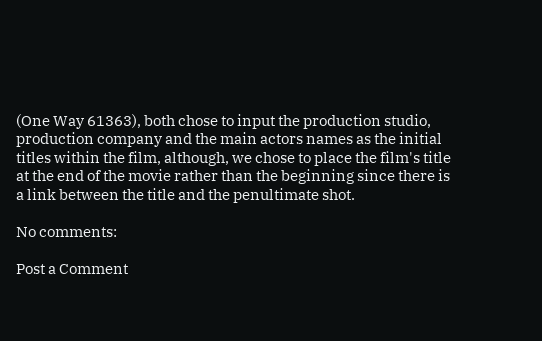(One Way 61363), both chose to input the production studio, production company and the main actors names as the initial titles within the film, although, we chose to place the film's title at the end of the movie rather than the beginning since there is a link between the title and the penultimate shot.

No comments:

Post a Comment